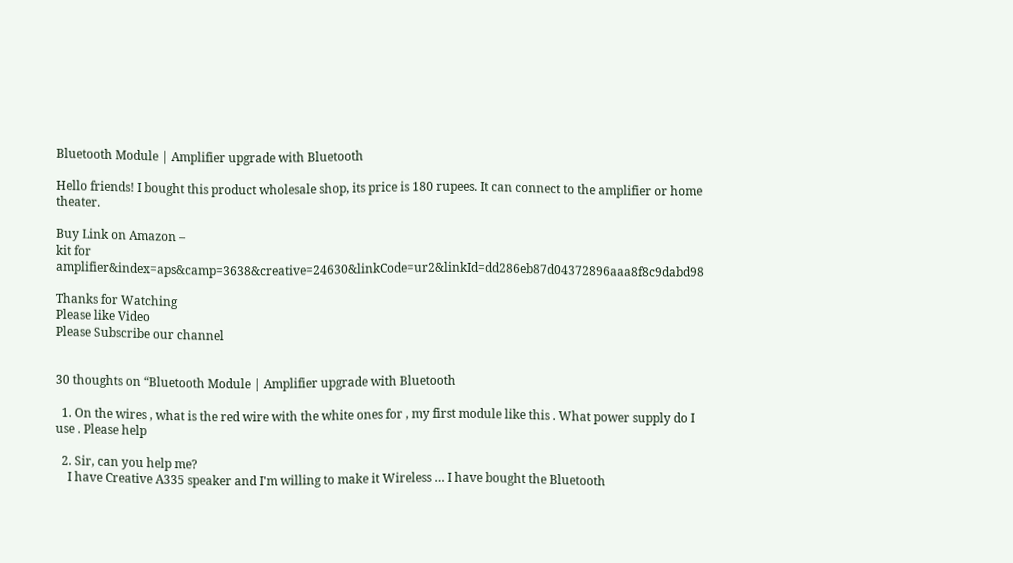Bluetooth Module | Amplifier upgrade with Bluetooth

Hello friends! I bought this product wholesale shop, its price is 180 rupees. It can connect to the amplifier or home theater.

Buy Link on Amazon –
kit for amplifier&index=aps&camp=3638&creative=24630&linkCode=ur2&linkId=dd286eb87d04372896aaa8f8c9dabd98

Thanks for Watching
Please like Video
Please Subscribe our channel


30 thoughts on “Bluetooth Module | Amplifier upgrade with Bluetooth

  1. On the wires , what is the red wire with the white ones for , my first module like this . What power supply do I use . Please help

  2. Sir, can you help me?
    I have Creative A335 speaker and I'm willing to make it Wireless … I have bought the Bluetooth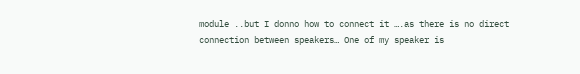module ..but I donno how to connect it ….as there is no direct connection between speakers… One of my speaker is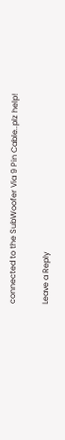connected to the SubWoofer Via 9 Pin Cable..plz help!

Leave a Reply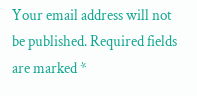Your email address will not be published. Required fields are marked *